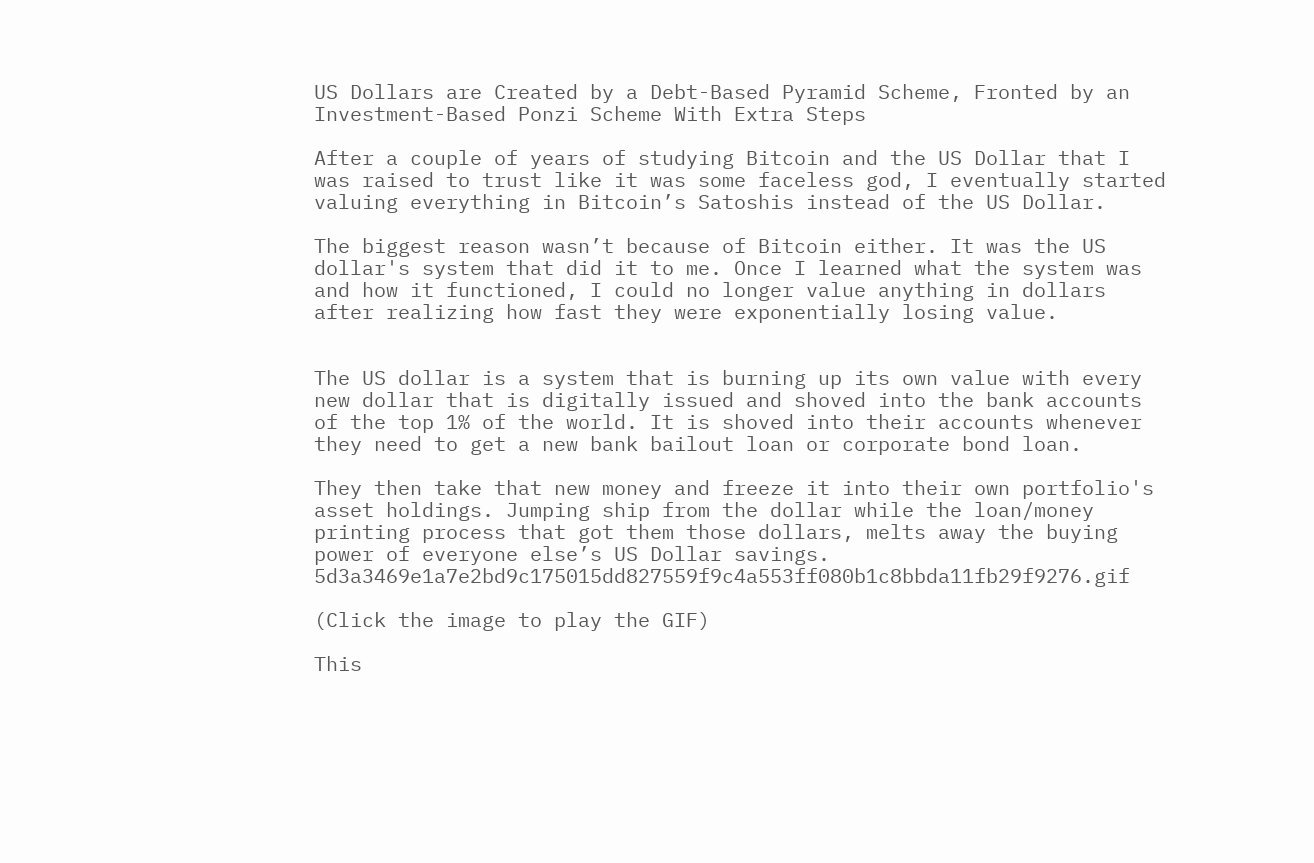US Dollars are Created by a Debt-Based Pyramid Scheme, Fronted by an Investment-Based Ponzi Scheme With Extra Steps

After a couple of years of studying Bitcoin and the US Dollar that I was raised to trust like it was some faceless god, I eventually started valuing everything in Bitcoin’s Satoshis instead of the US Dollar.

The biggest reason wasn’t because of Bitcoin either. It was the US dollar's system that did it to me. Once I learned what the system was and how it functioned, I could no longer value anything in dollars after realizing how fast they were exponentially losing value.


The US dollar is a system that is burning up its own value with every new dollar that is digitally issued and shoved into the bank accounts of the top 1% of the world. It is shoved into their accounts whenever they need to get a new bank bailout loan or corporate bond loan.

They then take that new money and freeze it into their own portfolio's asset holdings. Jumping ship from the dollar while the loan/money printing process that got them those dollars, melts away the buying power of everyone else’s US Dollar savings. 5d3a3469e1a7e2bd9c175015dd827559f9c4a553ff080b1c8bbda11fb29f9276.gif

(Click the image to play the GIF)

This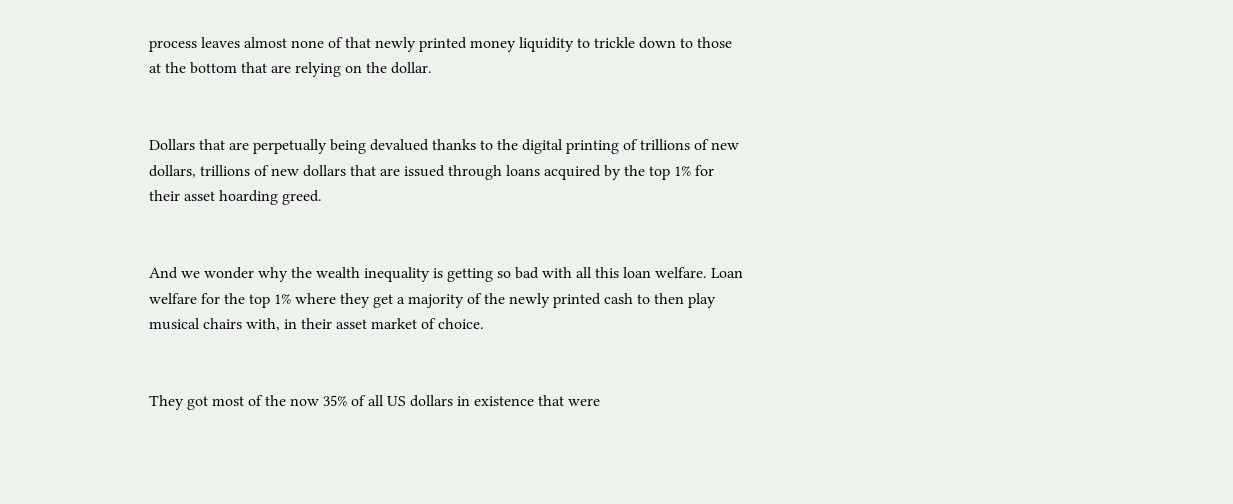process leaves almost none of that newly printed money liquidity to trickle down to those at the bottom that are relying on the dollar.


Dollars that are perpetually being devalued thanks to the digital printing of trillions of new dollars, trillions of new dollars that are issued through loans acquired by the top 1% for their asset hoarding greed.


And we wonder why the wealth inequality is getting so bad with all this loan welfare. Loan welfare for the top 1% where they get a majority of the newly printed cash to then play musical chairs with, in their asset market of choice.


They got most of the now 35% of all US dollars in existence that were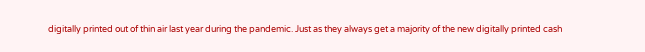digitally printed out of thin air last year during the pandemic. Just as they always get a majority of the new digitally printed cash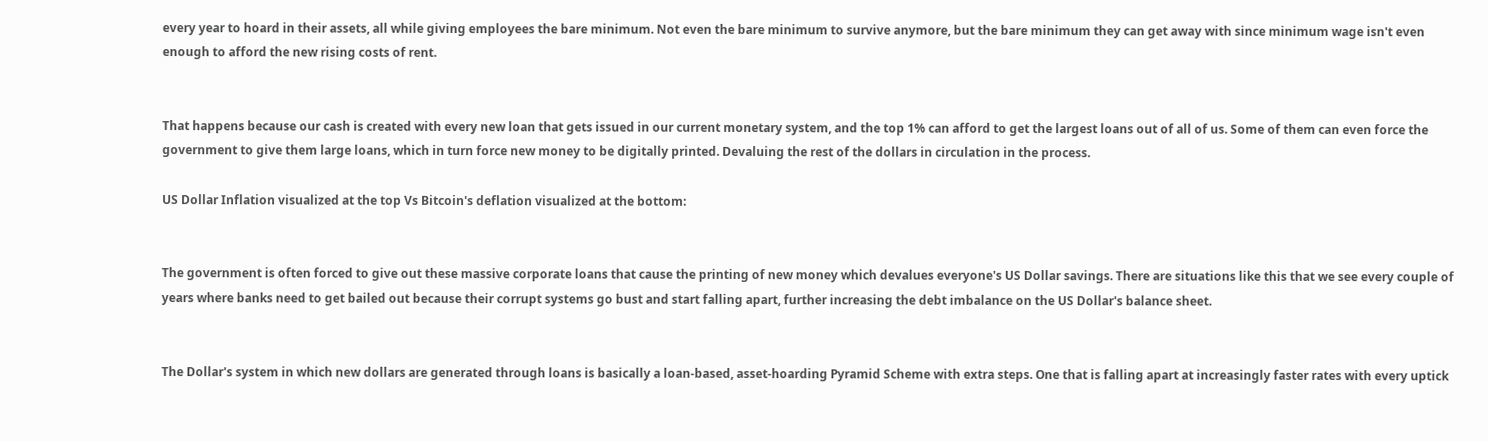every year to hoard in their assets, all while giving employees the bare minimum. Not even the bare minimum to survive anymore, but the bare minimum they can get away with since minimum wage isn't even enough to afford the new rising costs of rent.


That happens because our cash is created with every new loan that gets issued in our current monetary system, and the top 1% can afford to get the largest loans out of all of us. Some of them can even force the government to give them large loans, which in turn force new money to be digitally printed. Devaluing the rest of the dollars in circulation in the process.

US Dollar Inflation visualized at the top Vs Bitcoin's deflation visualized at the bottom:


The government is often forced to give out these massive corporate loans that cause the printing of new money which devalues everyone's US Dollar savings. There are situations like this that we see every couple of years where banks need to get bailed out because their corrupt systems go bust and start falling apart, further increasing the debt imbalance on the US Dollar's balance sheet.


The Dollar's system in which new dollars are generated through loans is basically a loan-based, asset-hoarding Pyramid Scheme with extra steps. One that is falling apart at increasingly faster rates with every uptick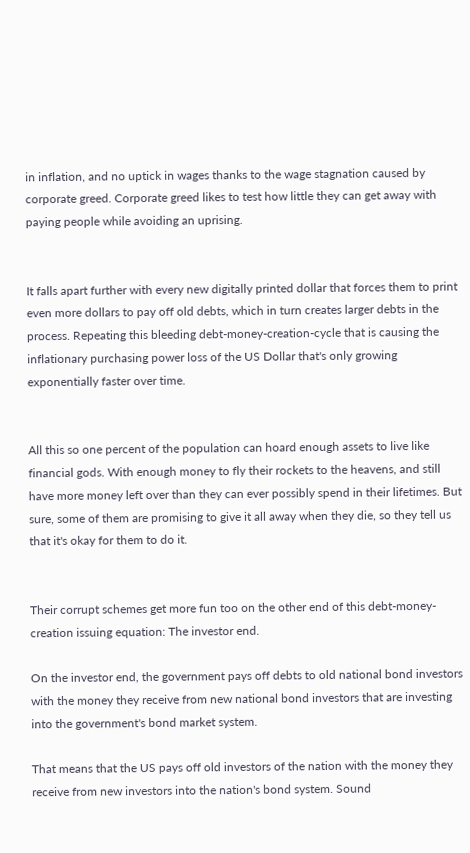in inflation, and no uptick in wages thanks to the wage stagnation caused by corporate greed. Corporate greed likes to test how little they can get away with paying people while avoiding an uprising.


It falls apart further with every new digitally printed dollar that forces them to print even more dollars to pay off old debts, which in turn creates larger debts in the process. Repeating this bleeding debt-money-creation-cycle that is causing the inflationary purchasing power loss of the US Dollar that's only growing exponentially faster over time.


All this so one percent of the population can hoard enough assets to live like financial gods. With enough money to fly their rockets to the heavens, and still have more money left over than they can ever possibly spend in their lifetimes. But sure, some of them are promising to give it all away when they die, so they tell us that it's okay for them to do it.


Their corrupt schemes get more fun too on the other end of this debt-money-creation issuing equation: The investor end.

On the investor end, the government pays off debts to old national bond investors with the money they receive from new national bond investors that are investing into the government's bond market system.

That means that the US pays off old investors of the nation with the money they receive from new investors into the nation's bond system. Sound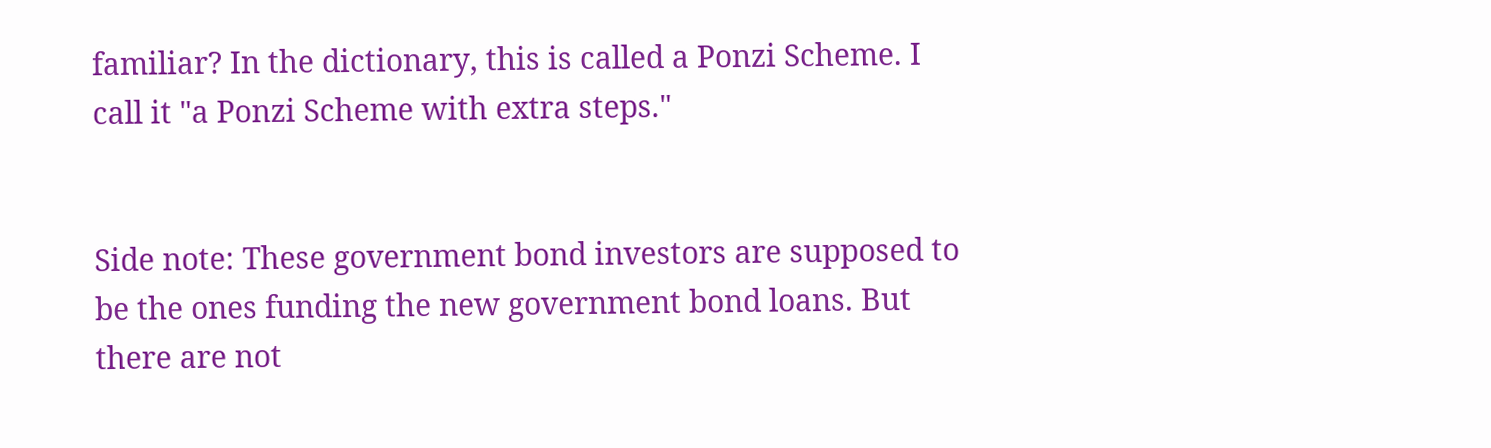familiar? In the dictionary, this is called a Ponzi Scheme. I call it "a Ponzi Scheme with extra steps."


Side note: These government bond investors are supposed to be the ones funding the new government bond loans. But there are not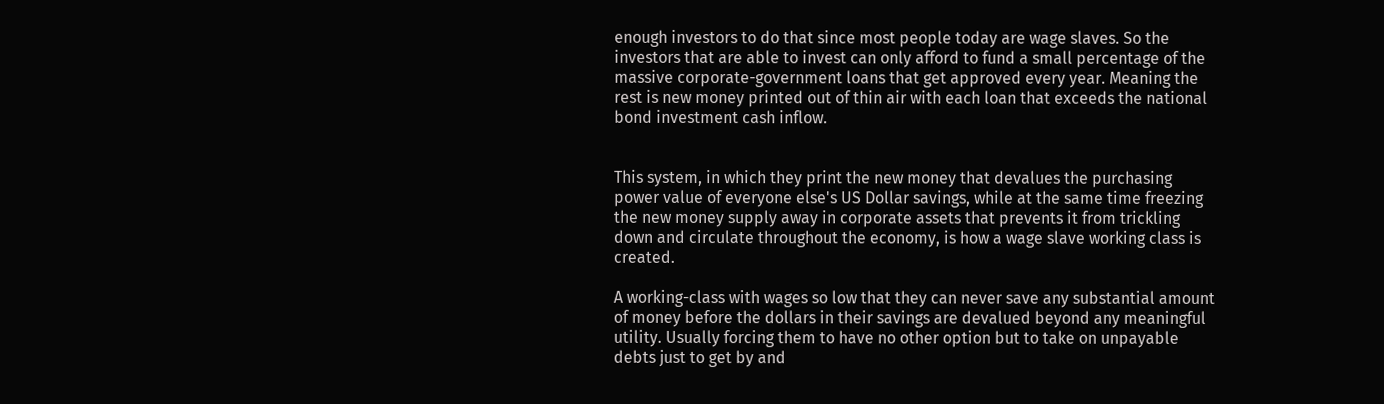enough investors to do that since most people today are wage slaves. So the investors that are able to invest can only afford to fund a small percentage of the massive corporate-government loans that get approved every year. Meaning the rest is new money printed out of thin air with each loan that exceeds the national bond investment cash inflow.


This system, in which they print the new money that devalues the purchasing power value of everyone else's US Dollar savings, while at the same time freezing the new money supply away in corporate assets that prevents it from trickling down and circulate throughout the economy, is how a wage slave working class is created.

A working-class with wages so low that they can never save any substantial amount of money before the dollars in their savings are devalued beyond any meaningful utility. Usually forcing them to have no other option but to take on unpayable debts just to get by and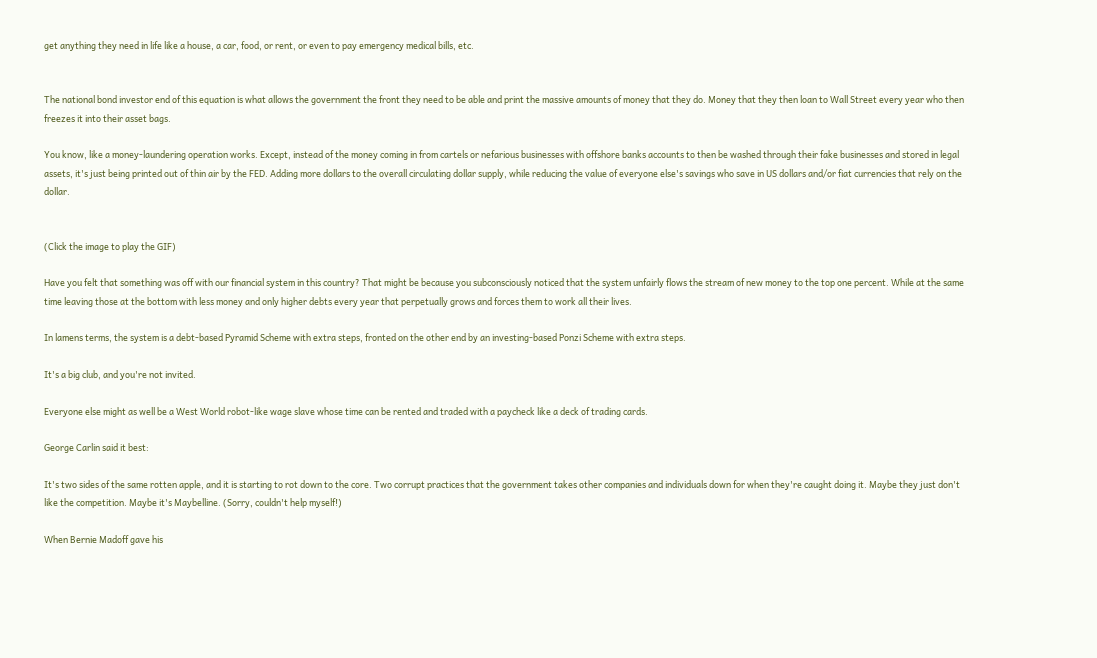get anything they need in life like a house, a car, food, or rent, or even to pay emergency medical bills, etc.


The national bond investor end of this equation is what allows the government the front they need to be able and print the massive amounts of money that they do. Money that they then loan to Wall Street every year who then freezes it into their asset bags.

You know, like a money-laundering operation works. Except, instead of the money coming in from cartels or nefarious businesses with offshore banks accounts to then be washed through their fake businesses and stored in legal assets, it's just being printed out of thin air by the FED. Adding more dollars to the overall circulating dollar supply, while reducing the value of everyone else's savings who save in US dollars and/or fiat currencies that rely on the dollar.


(Click the image to play the GIF)

Have you felt that something was off with our financial system in this country? That might be because you subconsciously noticed that the system unfairly flows the stream of new money to the top one percent. While at the same time leaving those at the bottom with less money and only higher debts every year that perpetually grows and forces them to work all their lives.

In lamens terms, the system is a debt-based Pyramid Scheme with extra steps, fronted on the other end by an investing-based Ponzi Scheme with extra steps.

It's a big club, and you're not invited.

Everyone else might as well be a West World robot-like wage slave whose time can be rented and traded with a paycheck like a deck of trading cards.

George Carlin said it best:

It's two sides of the same rotten apple, and it is starting to rot down to the core. Two corrupt practices that the government takes other companies and individuals down for when they're caught doing it. Maybe they just don't like the competition. Maybe it's Maybelline. (Sorry, couldn't help myself!)

When Bernie Madoff gave his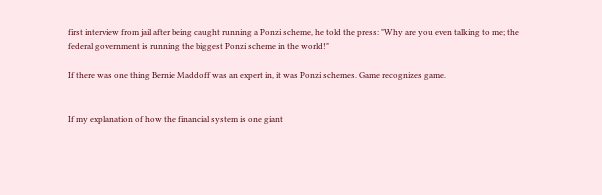first interview from jail after being caught running a Ponzi scheme, he told the press: "Why are you even talking to me; the federal government is running the biggest Ponzi scheme in the world!"

If there was one thing Bernie Maddoff was an expert in, it was Ponzi schemes. Game recognizes game.


If my explanation of how the financial system is one giant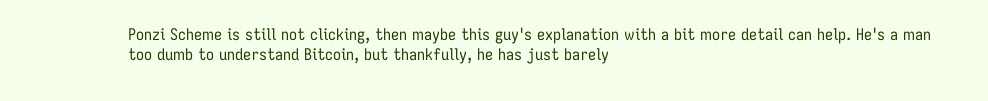Ponzi Scheme is still not clicking, then maybe this guy's explanation with a bit more detail can help. He's a man too dumb to understand Bitcoin, but thankfully, he has just barely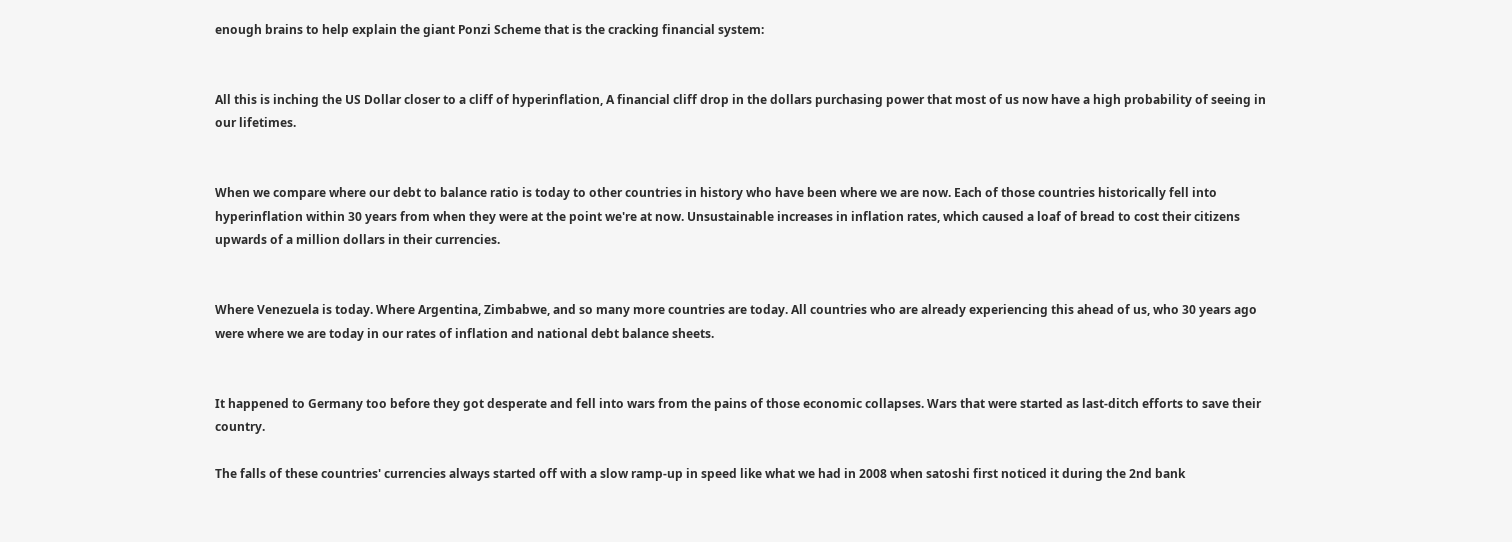enough brains to help explain the giant Ponzi Scheme that is the cracking financial system:


All this is inching the US Dollar closer to a cliff of hyperinflation, A financial cliff drop in the dollars purchasing power that most of us now have a high probability of seeing in our lifetimes.


When we compare where our debt to balance ratio is today to other countries in history who have been where we are now. Each of those countries historically fell into hyperinflation within 30 years from when they were at the point we're at now. Unsustainable increases in inflation rates, which caused a loaf of bread to cost their citizens upwards of a million dollars in their currencies.


Where Venezuela is today. Where Argentina, Zimbabwe, and so many more countries are today. All countries who are already experiencing this ahead of us, who 30 years ago were where we are today in our rates of inflation and national debt balance sheets.


It happened to Germany too before they got desperate and fell into wars from the pains of those economic collapses. Wars that were started as last-ditch efforts to save their country.

The falls of these countries' currencies always started off with a slow ramp-up in speed like what we had in 2008 when satoshi first noticed it during the 2nd bank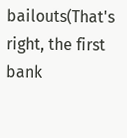bailouts(That's right, the first bank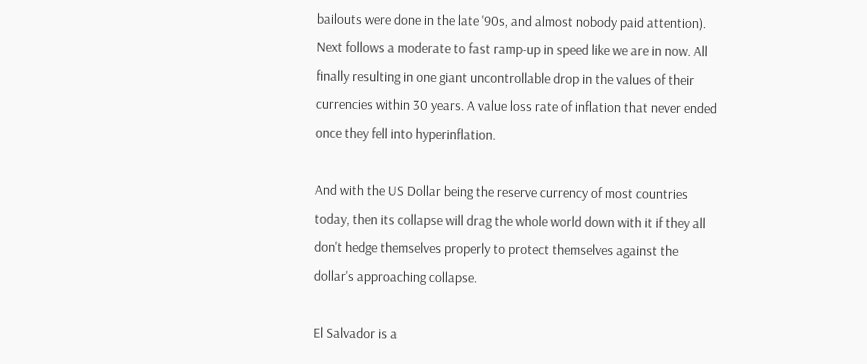bailouts were done in the late '90s, and almost nobody paid attention). Next follows a moderate to fast ramp-up in speed like we are in now. All finally resulting in one giant uncontrollable drop in the values of their currencies within 30 years. A value loss rate of inflation that never ended once they fell into hyperinflation.

And with the US Dollar being the reserve currency of most countries today, then its collapse will drag the whole world down with it if they all don't hedge themselves properly to protect themselves against the dollar's approaching collapse.

El Salvador is a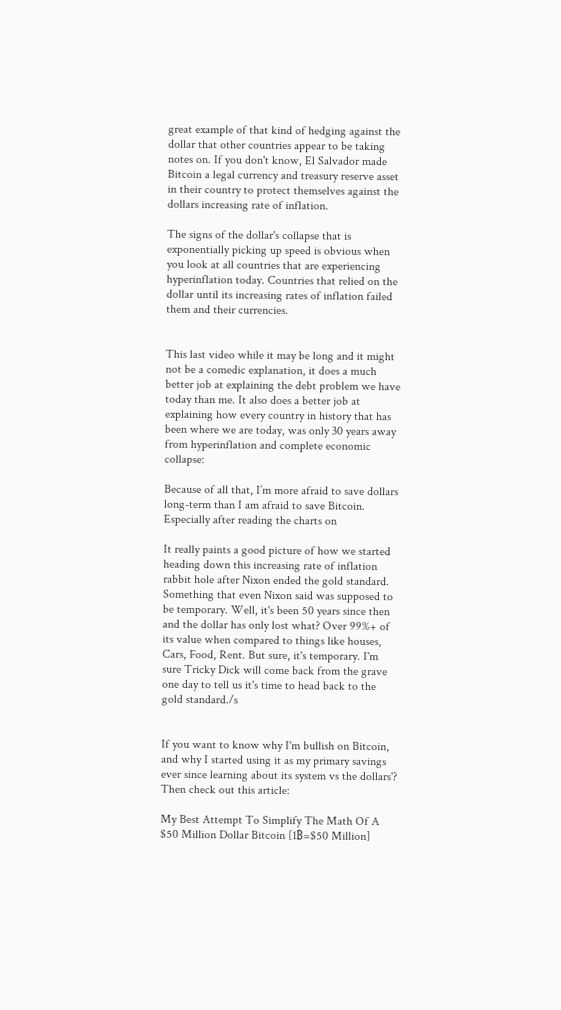great example of that kind of hedging against the dollar that other countries appear to be taking notes on. If you don't know, El Salvador made Bitcoin a legal currency and treasury reserve asset in their country to protect themselves against the dollars increasing rate of inflation.

The signs of the dollar's collapse that is exponentially picking up speed is obvious when you look at all countries that are experiencing hyperinflation today. Countries that relied on the dollar until its increasing rates of inflation failed them and their currencies.


This last video while it may be long and it might not be a comedic explanation, it does a much better job at explaining the debt problem we have today than me. It also does a better job at explaining how every country in history that has been where we are today, was only 30 years away from hyperinflation and complete economic collapse:

Because of all that, I’m more afraid to save dollars long-term than I am afraid to save Bitcoin. Especially after reading the charts on

It really paints a good picture of how we started heading down this increasing rate of inflation rabbit hole after Nixon ended the gold standard. Something that even Nixon said was supposed to be temporary. Well, it's been 50 years since then and the dollar has only lost what? Over 99%+ of its value when compared to things like houses, Cars, Food, Rent. But sure, it's temporary. I'm sure Tricky Dick will come back from the grave one day to tell us it's time to head back to the gold standard./s


If you want to know why I'm bullish on Bitcoin, and why I started using it as my primary savings ever since learning about its system vs the dollars'? Then check out this article:

My Best Attempt To Simplify The Math Of A $50 Million Dollar Bitcoin [1₿=$50 Million]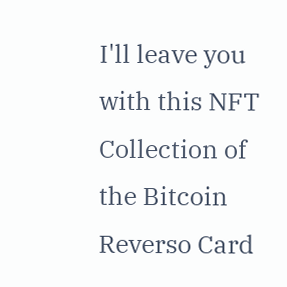I'll leave you with this NFT Collection of the Bitcoin Reverso Card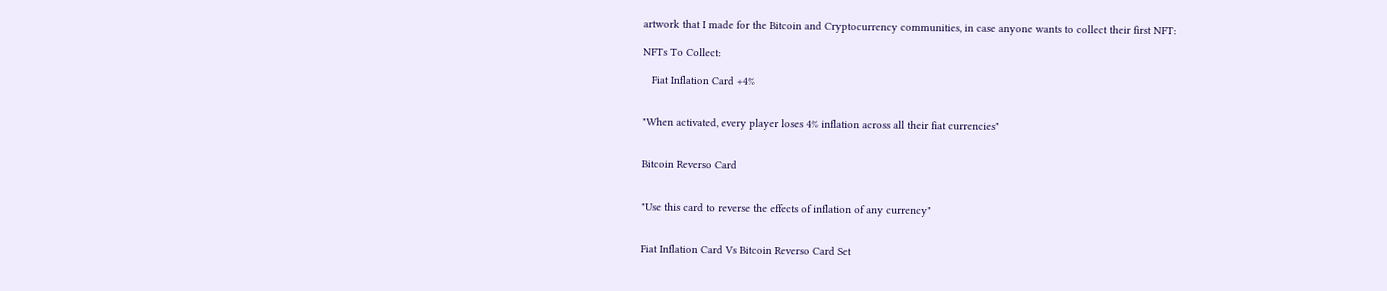artwork that I made for the Bitcoin and Cryptocurrency communities, in case anyone wants to collect their first NFT:

NFTs To Collect:

   Fiat Inflation Card +4%


"When activated, every player loses 4% inflation across all their fiat currencies"


Bitcoin Reverso Card


"Use this card to reverse the effects of inflation of any currency"


Fiat Inflation Card Vs Bitcoin Reverso Card Set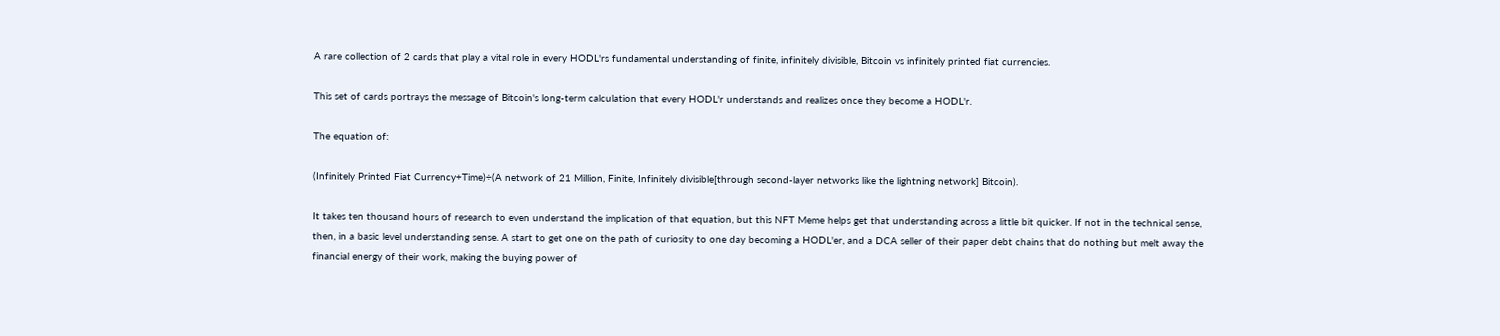A rare collection of 2 cards that play a vital role in every HODL'rs fundamental understanding of finite, infinitely divisible, Bitcoin vs infinitely printed fiat currencies.

This set of cards portrays the message of Bitcoin's long-term calculation that every HODL'r understands and realizes once they become a HODL'r.

The equation of:

(Infinitely Printed Fiat Currency+Time)÷(A network of 21 Million, Finite, Infinitely divisible[through second-layer networks like the lightning network] Bitcoin).

It takes ten thousand hours of research to even understand the implication of that equation, but this NFT Meme helps get that understanding across a little bit quicker. If not in the technical sense, then, in a basic level understanding sense. A start to get one on the path of curiosity to one day becoming a HODL'er, and a DCA seller of their paper debt chains that do nothing but melt away the financial energy of their work, making the buying power of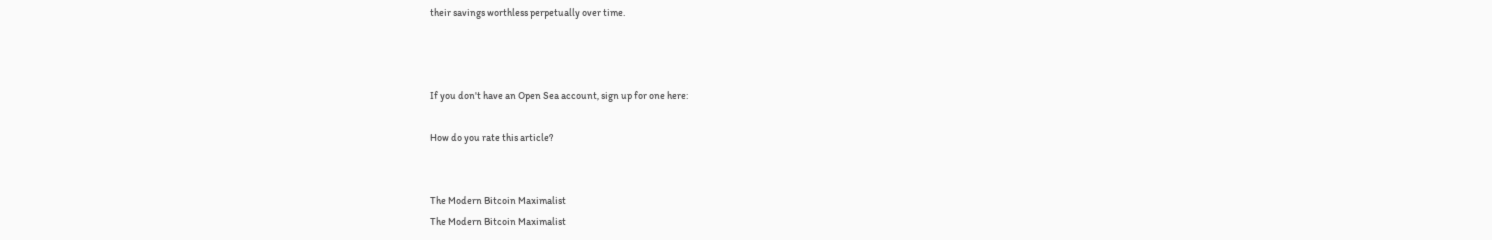their savings worthless perpetually over time.



If you don't have an Open Sea account, sign up for one here:

How do you rate this article?


The Modern Bitcoin Maximalist
The Modern Bitcoin Maximalist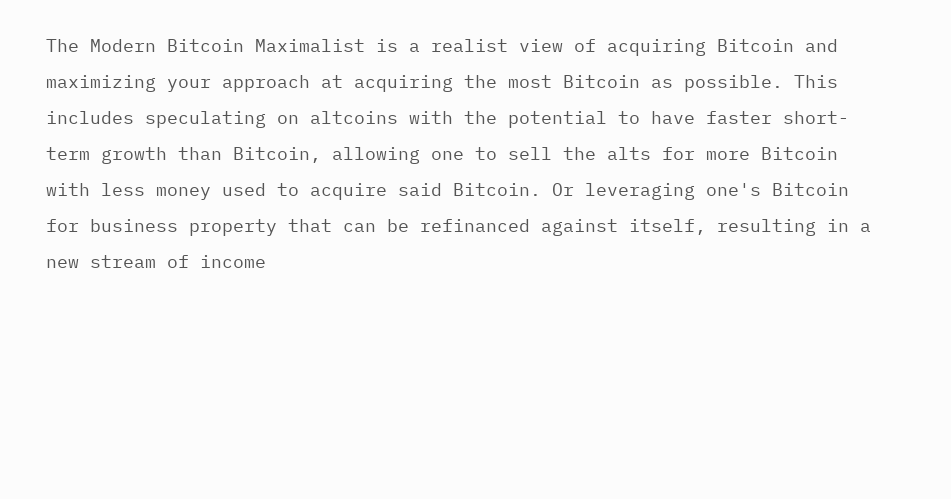The Modern Bitcoin Maximalist is a realist view of acquiring Bitcoin and maximizing your approach at acquiring the most Bitcoin as possible. This includes speculating on altcoins with the potential to have faster short-term growth than Bitcoin, allowing one to sell the alts for more Bitcoin with less money used to acquire said Bitcoin. Or leveraging one's Bitcoin for business property that can be refinanced against itself, resulting in a new stream of income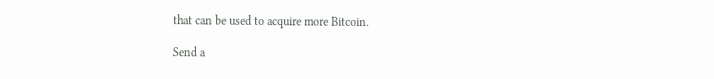that can be used to acquire more Bitcoin.

Send a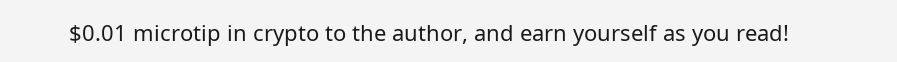$0.01 microtip in crypto to the author, and earn yourself as you read!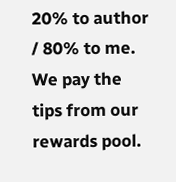20% to author / 80% to me.
We pay the tips from our rewards pool.